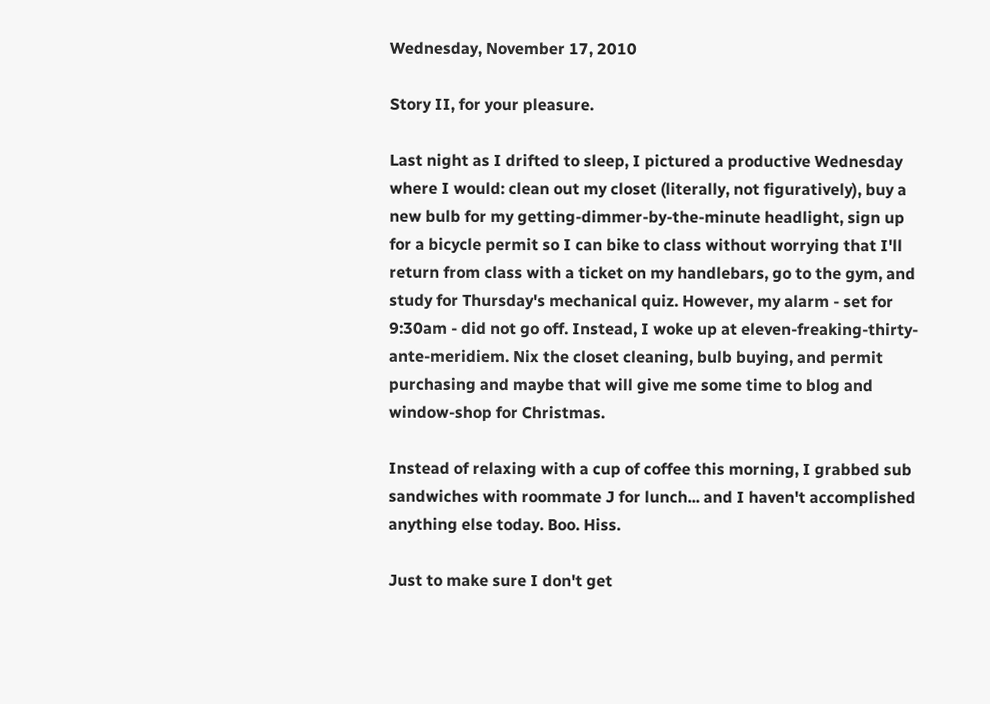Wednesday, November 17, 2010

Story II, for your pleasure.

Last night as I drifted to sleep, I pictured a productive Wednesday where I would: clean out my closet (literally, not figuratively), buy a new bulb for my getting-dimmer-by-the-minute headlight, sign up for a bicycle permit so I can bike to class without worrying that I'll return from class with a ticket on my handlebars, go to the gym, and study for Thursday's mechanical quiz. However, my alarm - set for 9:30am - did not go off. Instead, I woke up at eleven-freaking-thirty-ante-meridiem. Nix the closet cleaning, bulb buying, and permit purchasing and maybe that will give me some time to blog and window-shop for Christmas.

Instead of relaxing with a cup of coffee this morning, I grabbed sub sandwiches with roommate J for lunch... and I haven't accomplished anything else today. Boo. Hiss.

Just to make sure I don't get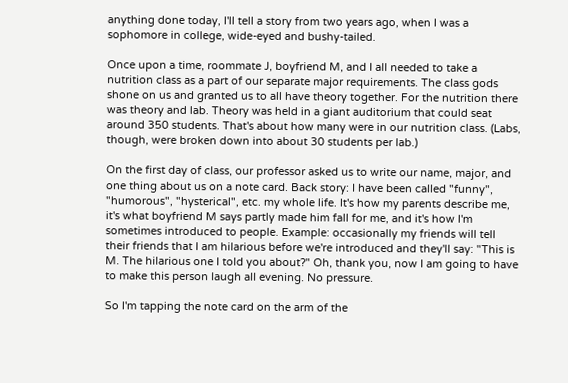anything done today, I'll tell a story from two years ago, when I was a sophomore in college, wide-eyed and bushy-tailed.

Once upon a time, roommate J, boyfriend M, and I all needed to take a nutrition class as a part of our separate major requirements. The class gods shone on us and granted us to all have theory together. For the nutrition there was theory and lab. Theory was held in a giant auditorium that could seat around 350 students. That's about how many were in our nutrition class. (Labs, though, were broken down into about 30 students per lab.)

On the first day of class, our professor asked us to write our name, major, and one thing about us on a note card. Back story: I have been called "funny", "humorous", "hysterical", etc. my whole life. It's how my parents describe me, it's what boyfriend M says partly made him fall for me, and it's how I'm sometimes introduced to people. Example: occasionally my friends will tell their friends that I am hilarious before we're introduced and they'll say: "This is M. The hilarious one I told you about?" Oh, thank you, now I am going to have to make this person laugh all evening. No pressure.

So I'm tapping the note card on the arm of the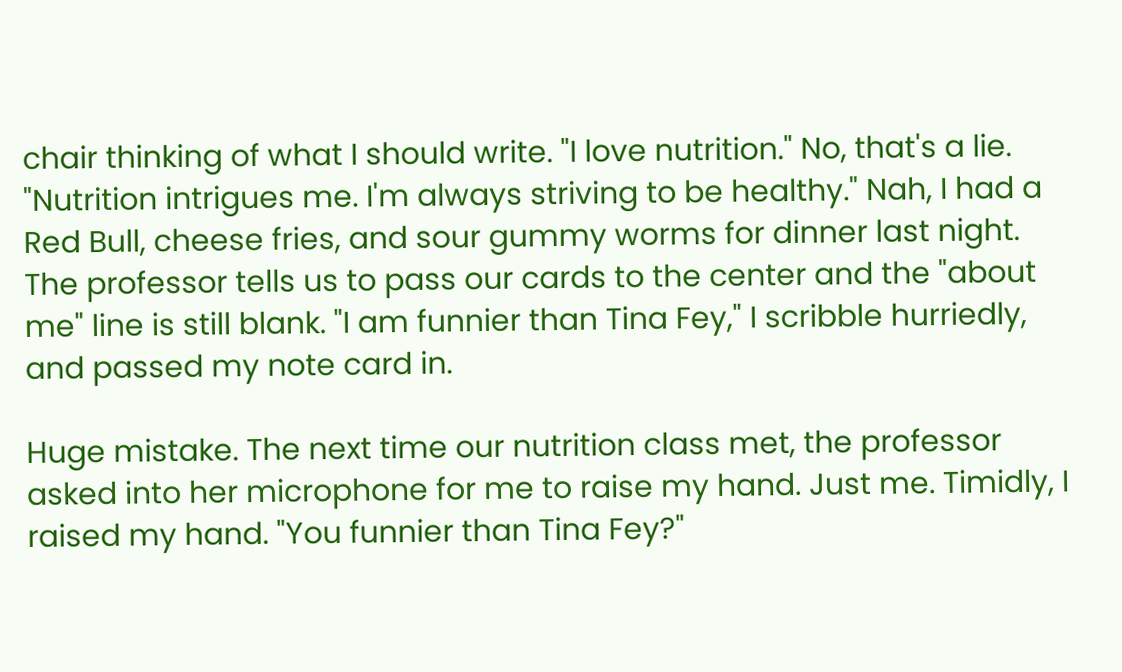chair thinking of what I should write. "I love nutrition." No, that's a lie. "Nutrition intrigues me. I'm always striving to be healthy." Nah, I had a Red Bull, cheese fries, and sour gummy worms for dinner last night. The professor tells us to pass our cards to the center and the "about me" line is still blank. "I am funnier than Tina Fey," I scribble hurriedly, and passed my note card in.

Huge mistake. The next time our nutrition class met, the professor asked into her microphone for me to raise my hand. Just me. Timidly, I raised my hand. "You funnier than Tina Fey?"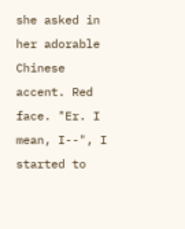she asked in her adorable Chinese accent. Red face. "Er. I mean, I--", I started to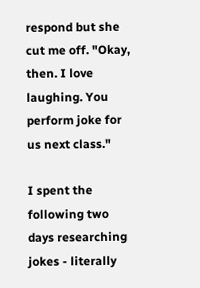respond but she cut me off. "Okay, then. I love laughing. You perform joke for us next class."

I spent the following two days researching jokes - literally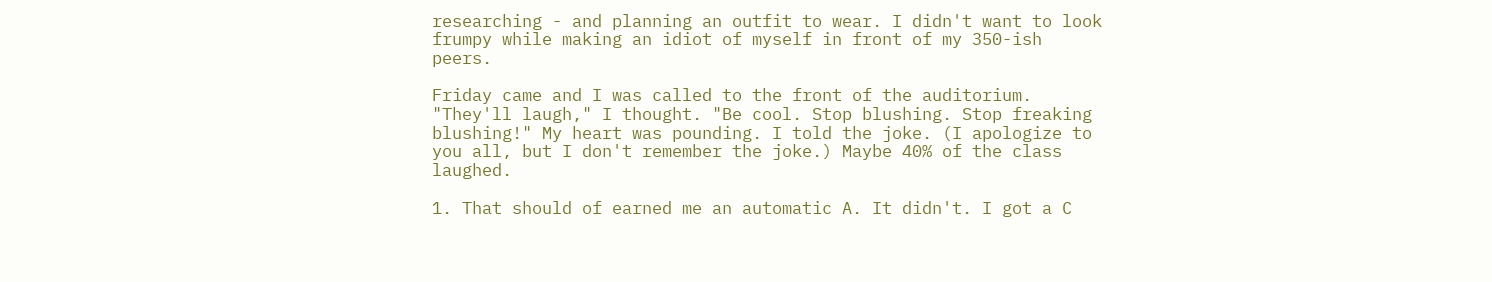researching - and planning an outfit to wear. I didn't want to look frumpy while making an idiot of myself in front of my 350-ish peers.

Friday came and I was called to the front of the auditorium. "They'll laugh," I thought. "Be cool. Stop blushing. Stop freaking blushing!" My heart was pounding. I told the joke. (I apologize to you all, but I don't remember the joke.) Maybe 40% of the class laughed.

1. That should of earned me an automatic A. It didn't. I got a C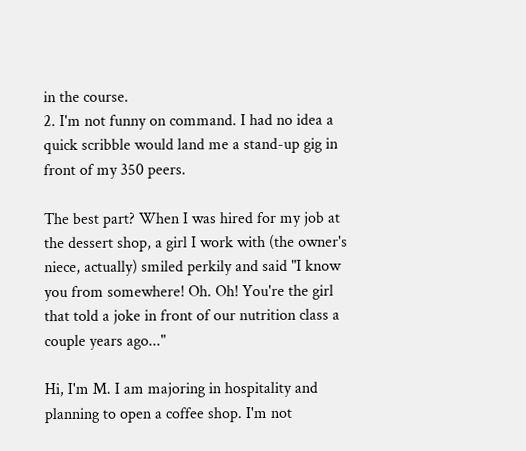in the course.
2. I'm not funny on command. I had no idea a quick scribble would land me a stand-up gig in front of my 350 peers.

The best part? When I was hired for my job at the dessert shop, a girl I work with (the owner's niece, actually) smiled perkily and said "I know you from somewhere! Oh. Oh! You're the girl that told a joke in front of our nutrition class a couple years ago..."

Hi, I'm M. I am majoring in hospitality and planning to open a coffee shop. I'm not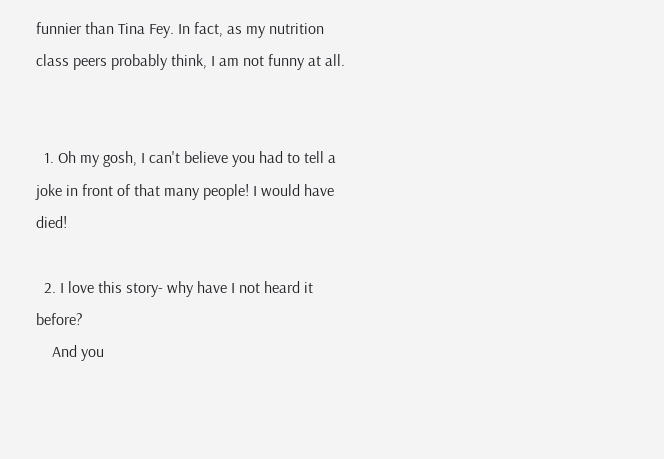funnier than Tina Fey. In fact, as my nutrition class peers probably think, I am not funny at all.


  1. Oh my gosh, I can't believe you had to tell a joke in front of that many people! I would have died!

  2. I love this story- why have I not heard it before?
    And you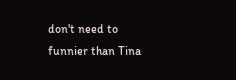don't need to funnier than Tina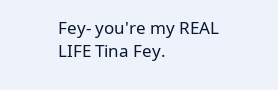Fey- you're my REAL LIFE Tina Fey.